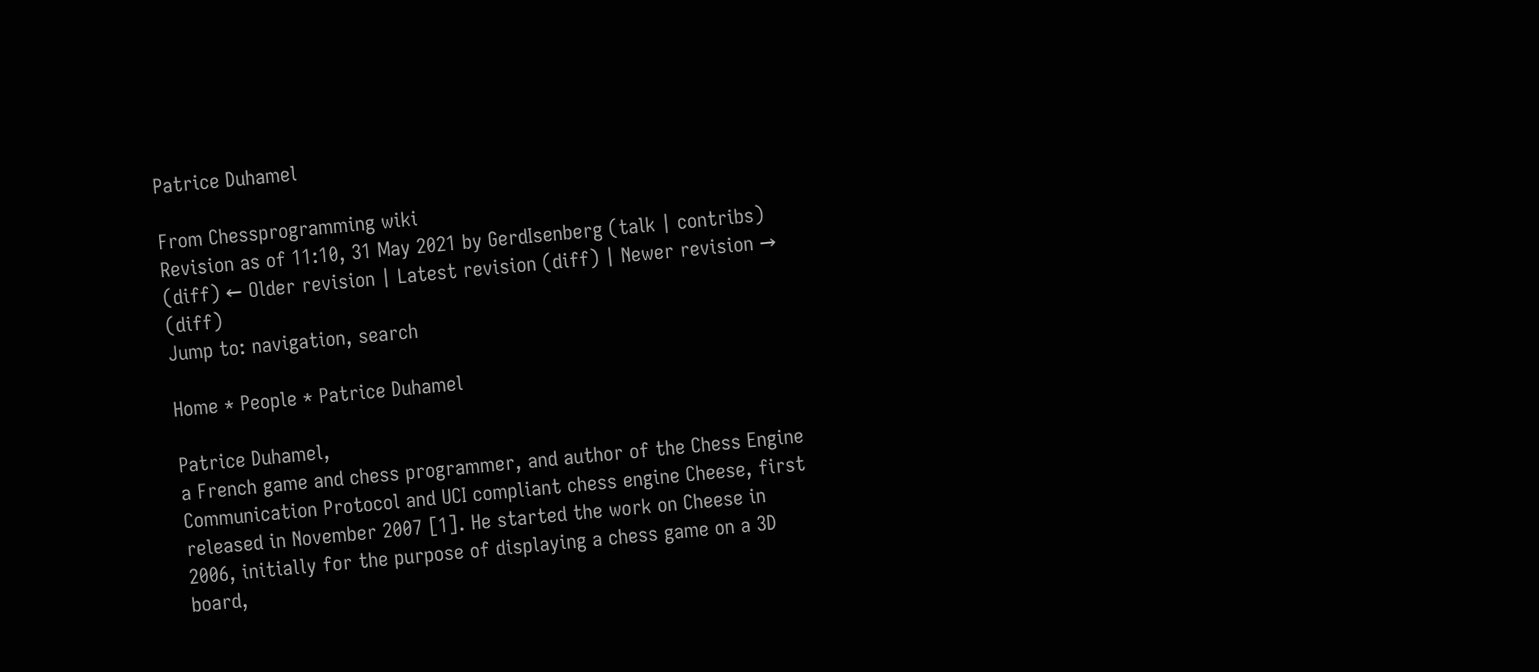Patrice Duhamel

From Chessprogramming wiki
Revision as of 11:10, 31 May 2021 by GerdIsenberg (talk | contribs)
(diff) ← Older revision | Latest revision (diff) | Newer revision → (diff)
Jump to: navigation, search

Home * People * Patrice Duhamel

Patrice Duhamel,
a French game and chess programmer, and author of the Chess Engine Communication Protocol and UCI compliant chess engine Cheese, first released in November 2007 [1]. He started the work on Cheese in 2006, initially for the purpose of displaying a chess game on a 3D board,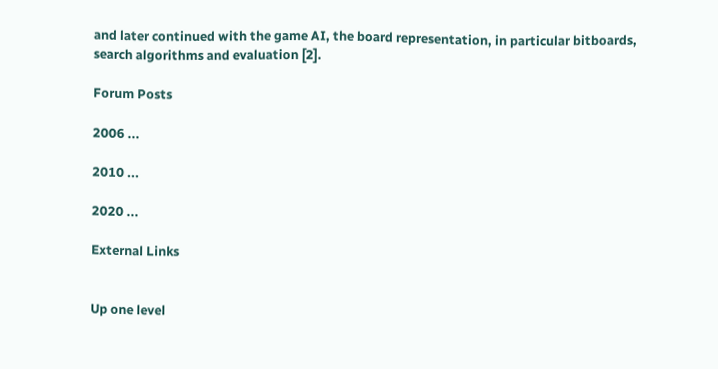and later continued with the game AI, the board representation, in particular bitboards, search algorithms and evaluation [2].

Forum Posts

2006 ...

2010 ...

2020 ...

External Links


Up one level